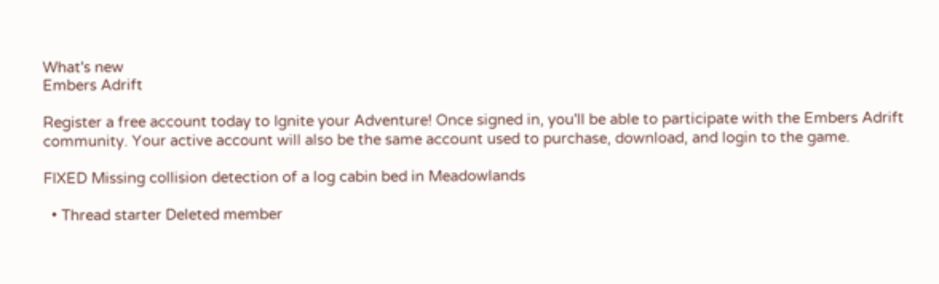What's new
Embers Adrift

Register a free account today to Ignite your Adventure! Once signed in, you'll be able to participate with the Embers Adrift community. Your active account will also be the same account used to purchase, download, and login to the game.

FIXED Missing collision detection of a log cabin bed in Meadowlands

  • Thread starter Deleted member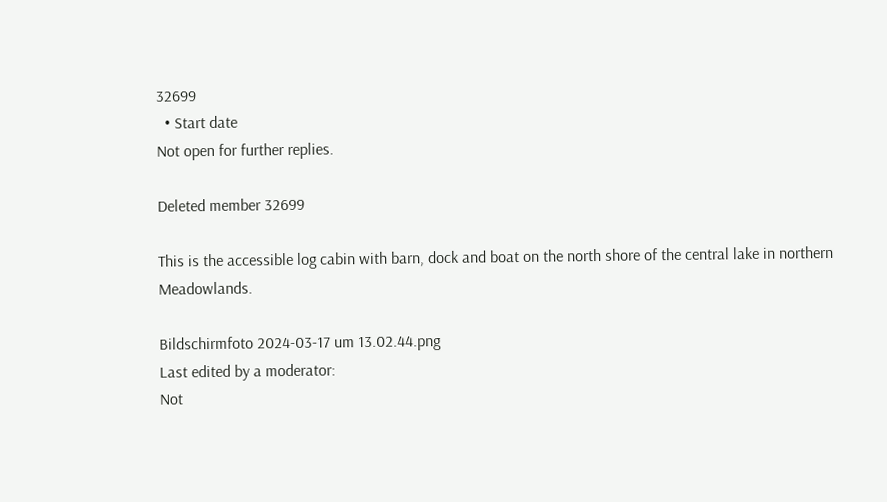32699
  • Start date
Not open for further replies.

Deleted member 32699

This is the accessible log cabin with barn, dock and boat on the north shore of the central lake in northern Meadowlands.

Bildschirmfoto 2024-03-17 um 13.02.44.png
Last edited by a moderator:
Not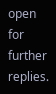open for further replies.